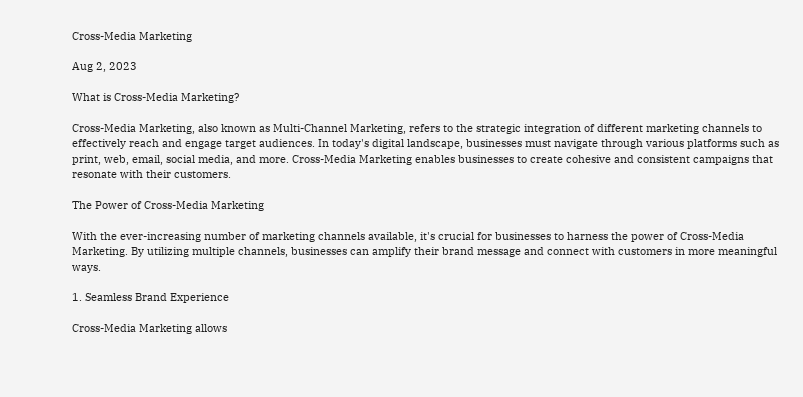Cross-Media Marketing

Aug 2, 2023

What is Cross-Media Marketing?

Cross-Media Marketing, also known as Multi-Channel Marketing, refers to the strategic integration of different marketing channels to effectively reach and engage target audiences. In today's digital landscape, businesses must navigate through various platforms such as print, web, email, social media, and more. Cross-Media Marketing enables businesses to create cohesive and consistent campaigns that resonate with their customers.

The Power of Cross-Media Marketing

With the ever-increasing number of marketing channels available, it's crucial for businesses to harness the power of Cross-Media Marketing. By utilizing multiple channels, businesses can amplify their brand message and connect with customers in more meaningful ways.

1. Seamless Brand Experience

Cross-Media Marketing allows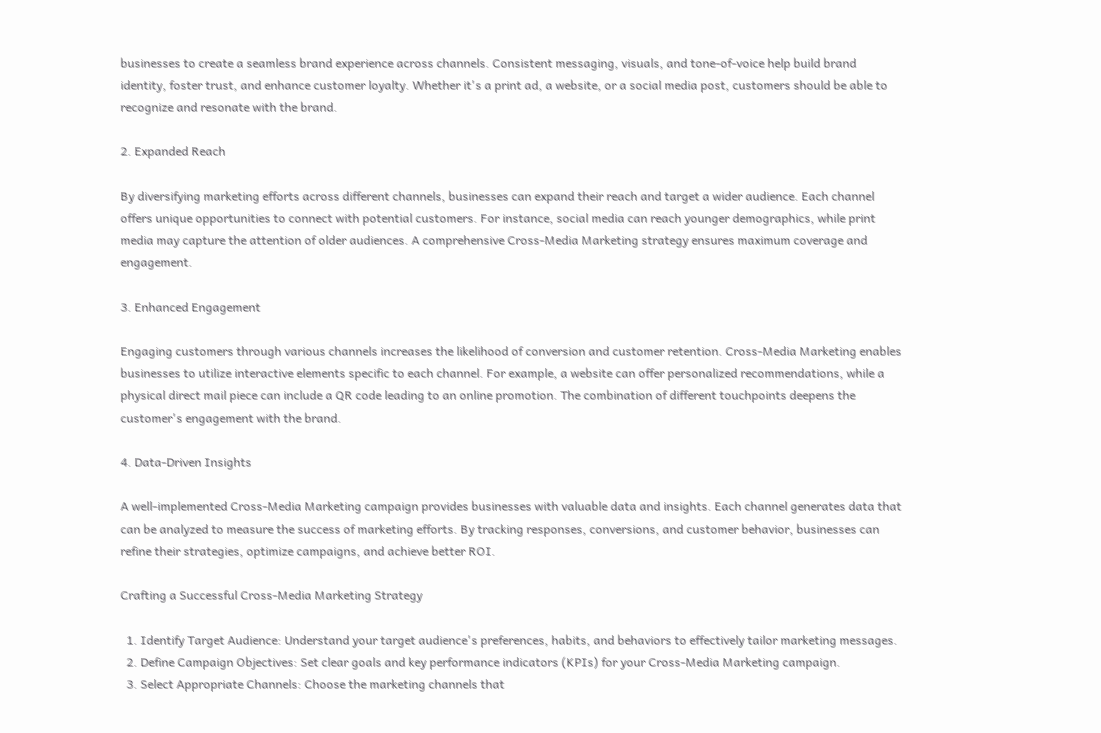businesses to create a seamless brand experience across channels. Consistent messaging, visuals, and tone-of-voice help build brand identity, foster trust, and enhance customer loyalty. Whether it's a print ad, a website, or a social media post, customers should be able to recognize and resonate with the brand.

2. Expanded Reach

By diversifying marketing efforts across different channels, businesses can expand their reach and target a wider audience. Each channel offers unique opportunities to connect with potential customers. For instance, social media can reach younger demographics, while print media may capture the attention of older audiences. A comprehensive Cross-Media Marketing strategy ensures maximum coverage and engagement.

3. Enhanced Engagement

Engaging customers through various channels increases the likelihood of conversion and customer retention. Cross-Media Marketing enables businesses to utilize interactive elements specific to each channel. For example, a website can offer personalized recommendations, while a physical direct mail piece can include a QR code leading to an online promotion. The combination of different touchpoints deepens the customer's engagement with the brand.

4. Data-Driven Insights

A well-implemented Cross-Media Marketing campaign provides businesses with valuable data and insights. Each channel generates data that can be analyzed to measure the success of marketing efforts. By tracking responses, conversions, and customer behavior, businesses can refine their strategies, optimize campaigns, and achieve better ROI.

Crafting a Successful Cross-Media Marketing Strategy

  1. Identify Target Audience: Understand your target audience's preferences, habits, and behaviors to effectively tailor marketing messages.
  2. Define Campaign Objectives: Set clear goals and key performance indicators (KPIs) for your Cross-Media Marketing campaign.
  3. Select Appropriate Channels: Choose the marketing channels that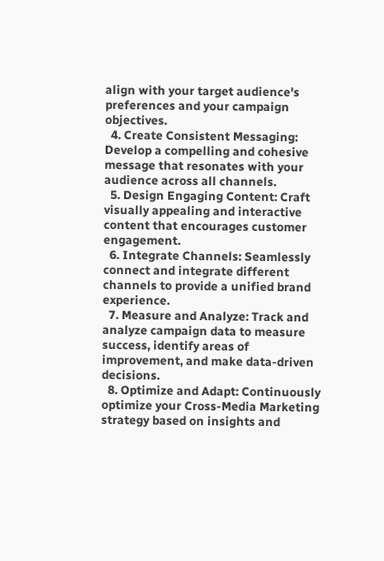align with your target audience's preferences and your campaign objectives.
  4. Create Consistent Messaging: Develop a compelling and cohesive message that resonates with your audience across all channels.
  5. Design Engaging Content: Craft visually appealing and interactive content that encourages customer engagement.
  6. Integrate Channels: Seamlessly connect and integrate different channels to provide a unified brand experience.
  7. Measure and Analyze: Track and analyze campaign data to measure success, identify areas of improvement, and make data-driven decisions.
  8. Optimize and Adapt: Continuously optimize your Cross-Media Marketing strategy based on insights and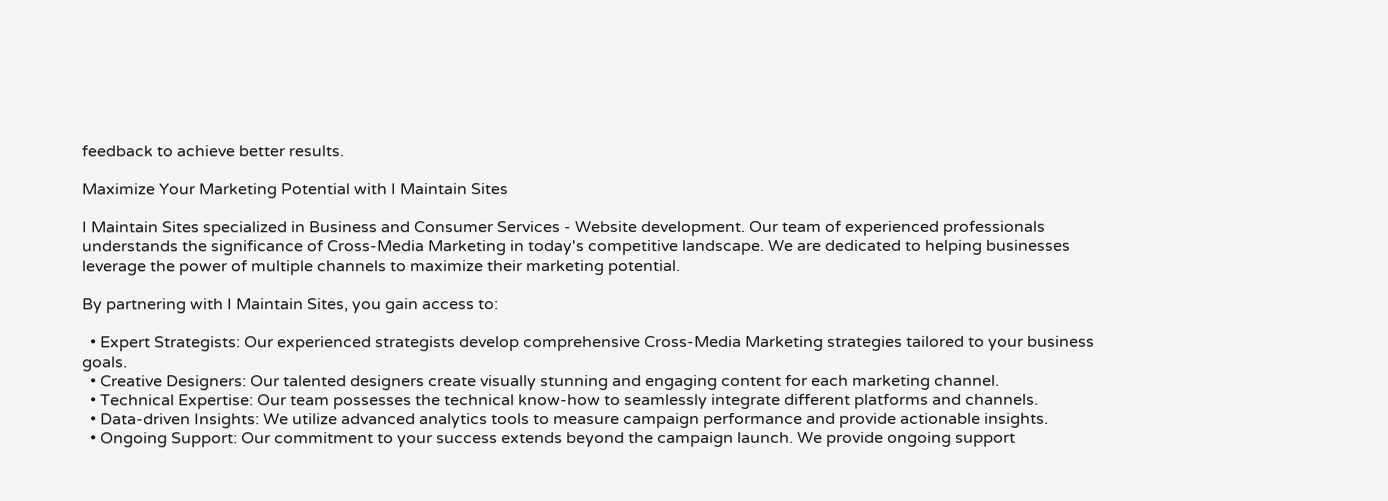feedback to achieve better results.

Maximize Your Marketing Potential with I Maintain Sites

I Maintain Sites specialized in Business and Consumer Services - Website development. Our team of experienced professionals understands the significance of Cross-Media Marketing in today's competitive landscape. We are dedicated to helping businesses leverage the power of multiple channels to maximize their marketing potential.

By partnering with I Maintain Sites, you gain access to:

  • Expert Strategists: Our experienced strategists develop comprehensive Cross-Media Marketing strategies tailored to your business goals.
  • Creative Designers: Our talented designers create visually stunning and engaging content for each marketing channel.
  • Technical Expertise: Our team possesses the technical know-how to seamlessly integrate different platforms and channels.
  • Data-driven Insights: We utilize advanced analytics tools to measure campaign performance and provide actionable insights.
  • Ongoing Support: Our commitment to your success extends beyond the campaign launch. We provide ongoing support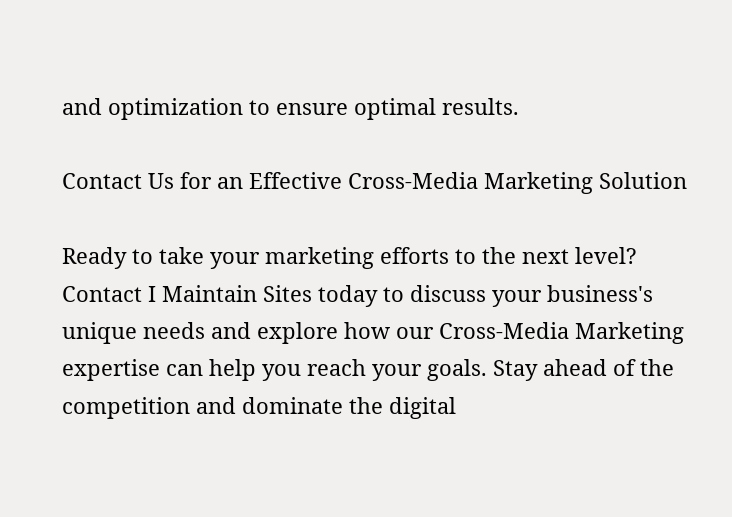and optimization to ensure optimal results.

Contact Us for an Effective Cross-Media Marketing Solution

Ready to take your marketing efforts to the next level? Contact I Maintain Sites today to discuss your business's unique needs and explore how our Cross-Media Marketing expertise can help you reach your goals. Stay ahead of the competition and dominate the digital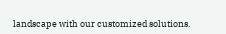landscape with our customized solutions.